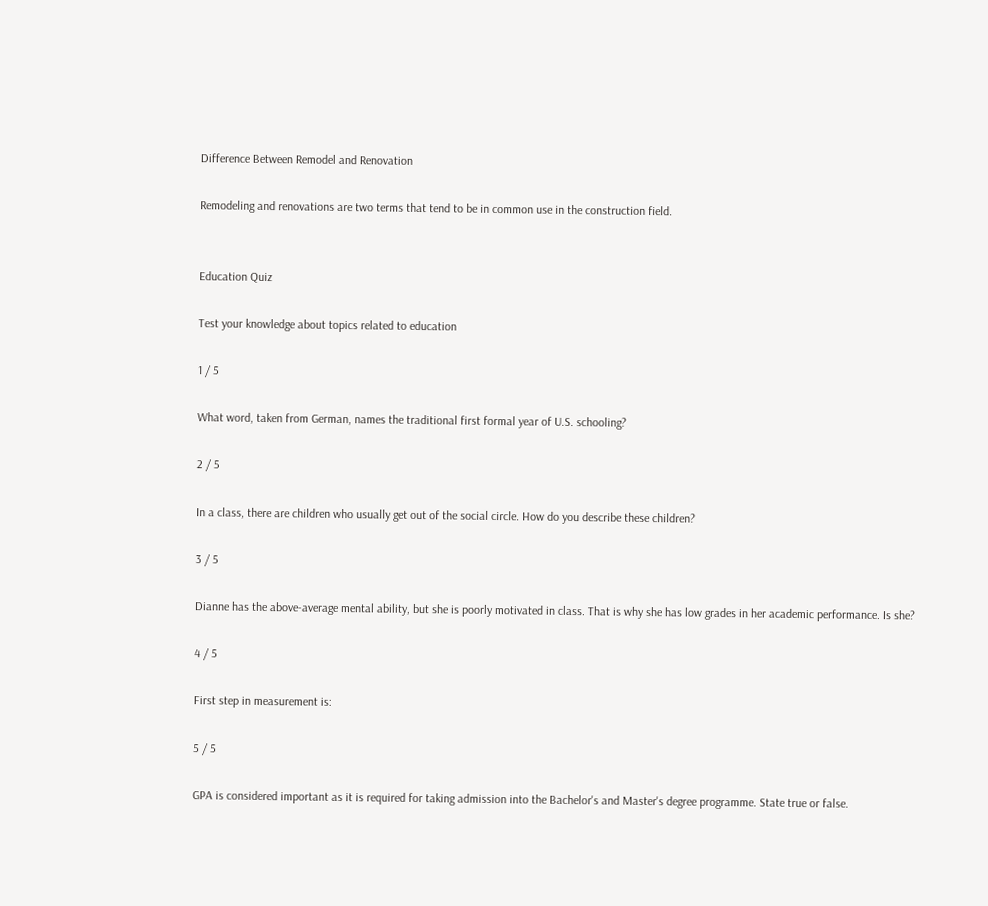Difference Between Remodel and Renovation

Remodeling and renovations are two terms that tend to be in common use in the construction field.


Education Quiz

Test your knowledge about topics related to education

1 / 5

What word, taken from German, names the traditional first formal year of U.S. schooling?

2 / 5

In a class, there are children who usually get out of the social circle. How do you describe these children?

3 / 5

Dianne has the above-average mental ability, but she is poorly motivated in class. That is why she has low grades in her academic performance. Is she?

4 / 5

First step in measurement is:

5 / 5

GPA is considered important as it is required for taking admission into the Bachelor's and Master's degree programme. State true or false.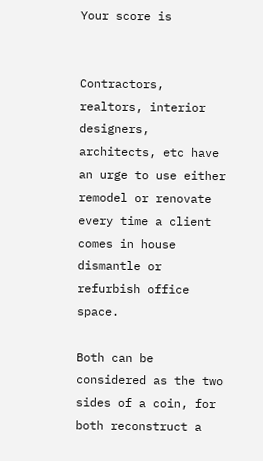Your score is


Contractors, realtors, interior designers, architects, etc have an urge to use either remodel or renovate every time a client comes in house dismantle or refurbish office space.

Both can be considered as the two sides of a coin, for both reconstruct a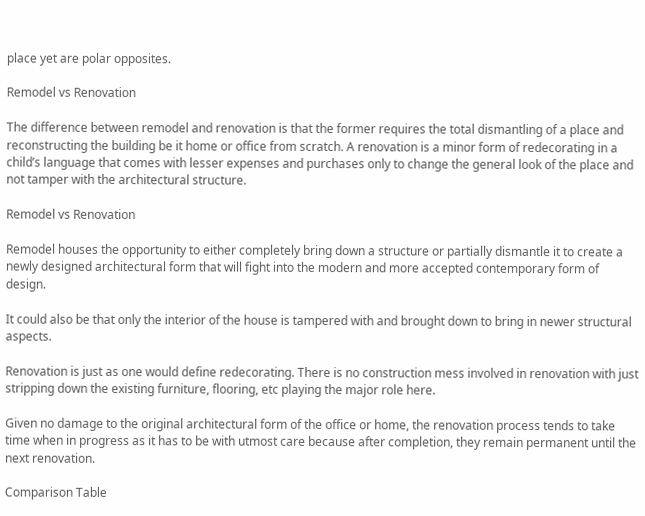place yet are polar opposites.

Remodel vs Renovation

The difference between remodel and renovation is that the former requires the total dismantling of a place and reconstructing the building be it home or office from scratch. A renovation is a minor form of redecorating in a child’s language that comes with lesser expenses and purchases only to change the general look of the place and not tamper with the architectural structure.

Remodel vs Renovation

Remodel houses the opportunity to either completely bring down a structure or partially dismantle it to create a newly designed architectural form that will fight into the modern and more accepted contemporary form of design.

It could also be that only the interior of the house is tampered with and brought down to bring in newer structural aspects.

Renovation is just as one would define redecorating. There is no construction mess involved in renovation with just stripping down the existing furniture, flooring, etc playing the major role here.

Given no damage to the original architectural form of the office or home, the renovation process tends to take time when in progress as it has to be with utmost care because after completion, they remain permanent until the next renovation.

Comparison Table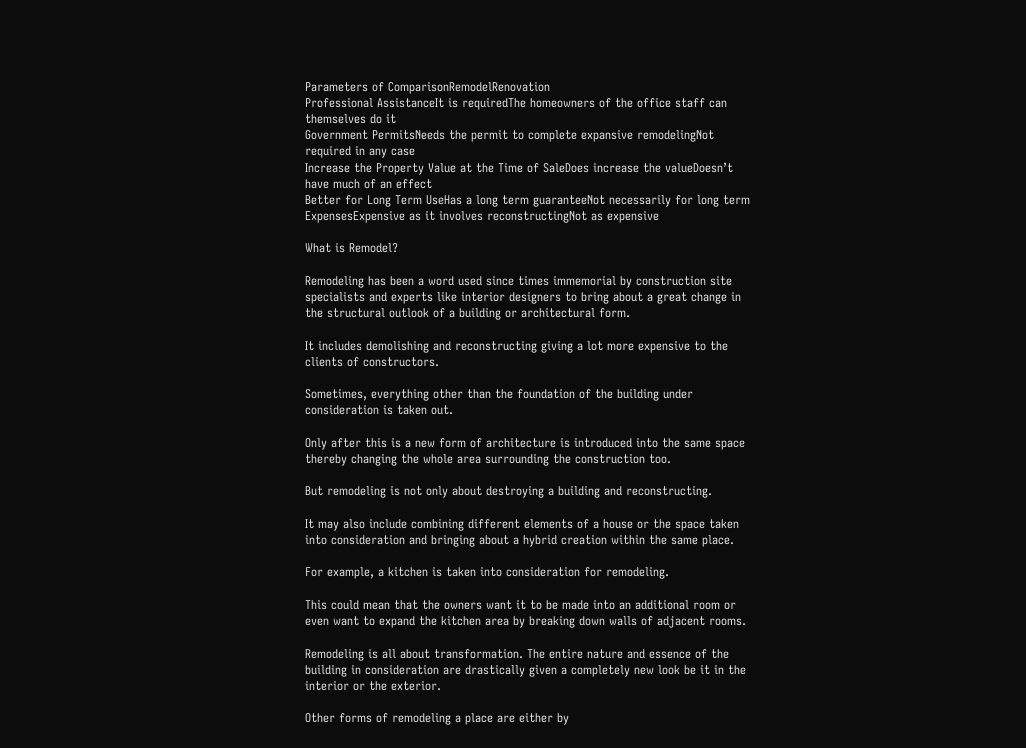Parameters of ComparisonRemodelRenovation
Professional AssistanceIt is requiredThe homeowners of the office staff can themselves do it
Government PermitsNeeds the permit to complete expansive remodelingNot required in any case
Increase the Property Value at the Time of SaleDoes increase the valueDoesn’t have much of an effect
Better for Long Term UseHas a long term guaranteeNot necessarily for long term
ExpensesExpensive as it involves reconstructingNot as expensive

What is Remodel?

Remodeling has been a word used since times immemorial by construction site specialists and experts like interior designers to bring about a great change in the structural outlook of a building or architectural form.

It includes demolishing and reconstructing giving a lot more expensive to the clients of constructors.

Sometimes, everything other than the foundation of the building under consideration is taken out.

Only after this is a new form of architecture is introduced into the same space thereby changing the whole area surrounding the construction too.

But remodeling is not only about destroying a building and reconstructing.

It may also include combining different elements of a house or the space taken into consideration and bringing about a hybrid creation within the same place.

For example, a kitchen is taken into consideration for remodeling.

This could mean that the owners want it to be made into an additional room or even want to expand the kitchen area by breaking down walls of adjacent rooms.

Remodeling is all about transformation. The entire nature and essence of the building in consideration are drastically given a completely new look be it in the interior or the exterior.

Other forms of remodeling a place are either by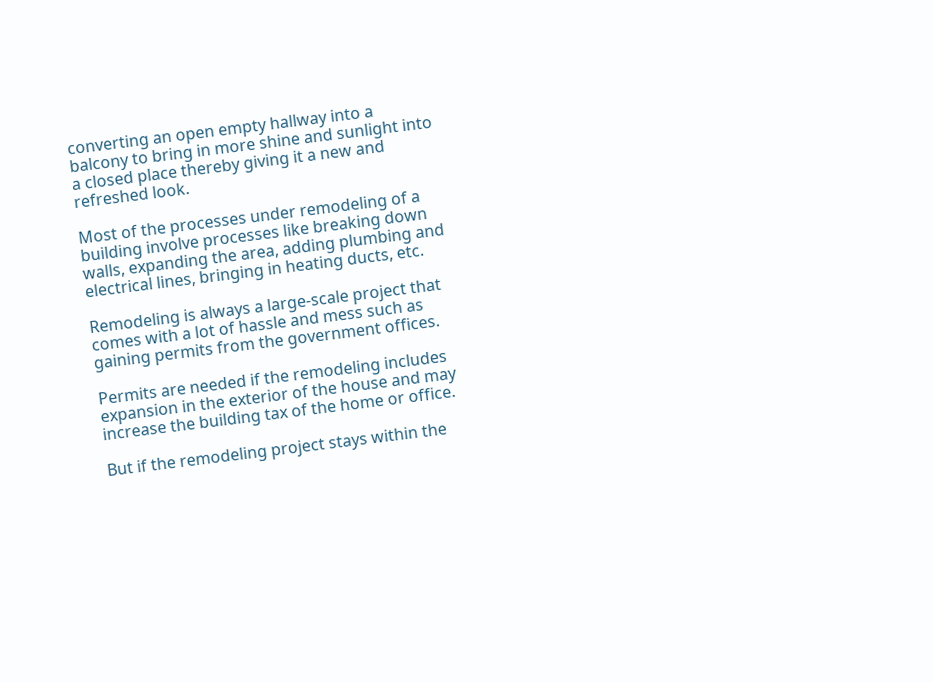converting an open empty hallway into a balcony to bring in more shine and sunlight into a closed place thereby giving it a new and refreshed look.

Most of the processes under remodeling of a building involve processes like breaking down walls, expanding the area, adding plumbing and electrical lines, bringing in heating ducts, etc.

Remodeling is always a large-scale project that comes with a lot of hassle and mess such as gaining permits from the government offices.

Permits are needed if the remodeling includes expansion in the exterior of the house and may increase the building tax of the home or office.

But if the remodeling project stays within the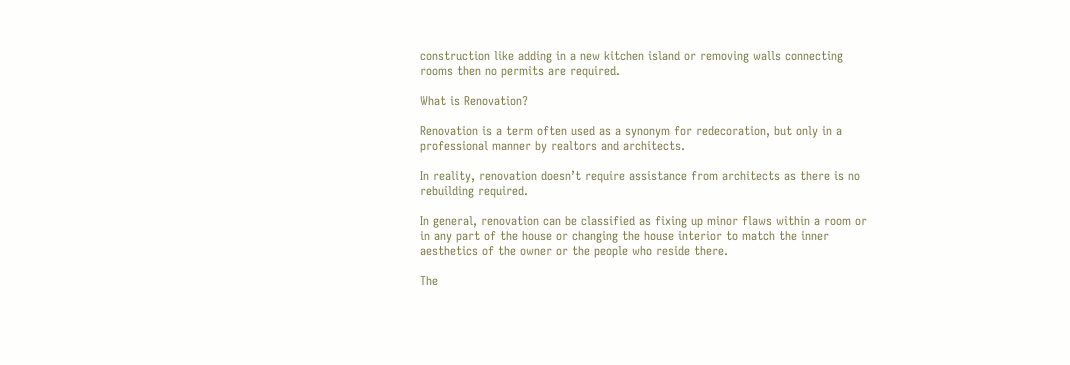construction like adding in a new kitchen island or removing walls connecting rooms then no permits are required.

What is Renovation?

Renovation is a term often used as a synonym for redecoration, but only in a professional manner by realtors and architects.

In reality, renovation doesn’t require assistance from architects as there is no rebuilding required.

In general, renovation can be classified as fixing up minor flaws within a room or in any part of the house or changing the house interior to match the inner aesthetics of the owner or the people who reside there.

The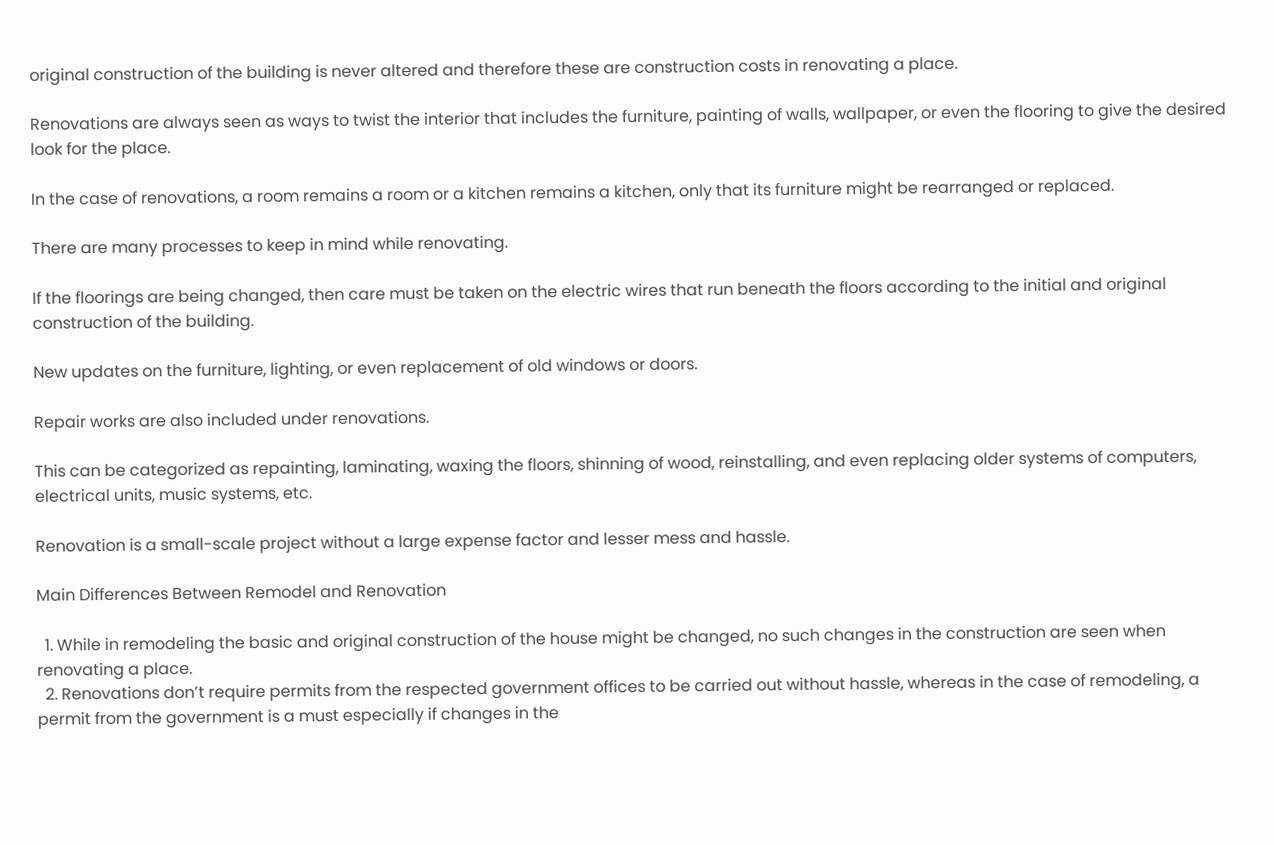original construction of the building is never altered and therefore these are construction costs in renovating a place.

Renovations are always seen as ways to twist the interior that includes the furniture, painting of walls, wallpaper, or even the flooring to give the desired look for the place.

In the case of renovations, a room remains a room or a kitchen remains a kitchen, only that its furniture might be rearranged or replaced.

There are many processes to keep in mind while renovating.

If the floorings are being changed, then care must be taken on the electric wires that run beneath the floors according to the initial and original construction of the building.

New updates on the furniture, lighting, or even replacement of old windows or doors.

Repair works are also included under renovations.

This can be categorized as repainting, laminating, waxing the floors, shinning of wood, reinstalling, and even replacing older systems of computers, electrical units, music systems, etc.

Renovation is a small-scale project without a large expense factor and lesser mess and hassle.

Main Differences Between Remodel and Renovation

  1. While in remodeling the basic and original construction of the house might be changed, no such changes in the construction are seen when renovating a place.
  2. Renovations don’t require permits from the respected government offices to be carried out without hassle, whereas in the case of remodeling, a permit from the government is a must especially if changes in the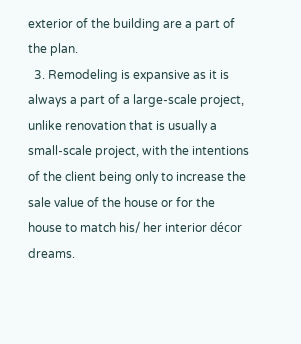exterior of the building are a part of the plan.
  3. Remodeling is expansive as it is always a part of a large-scale project, unlike renovation that is usually a small-scale project, with the intentions of the client being only to increase the sale value of the house or for the house to match his/ her interior décor dreams.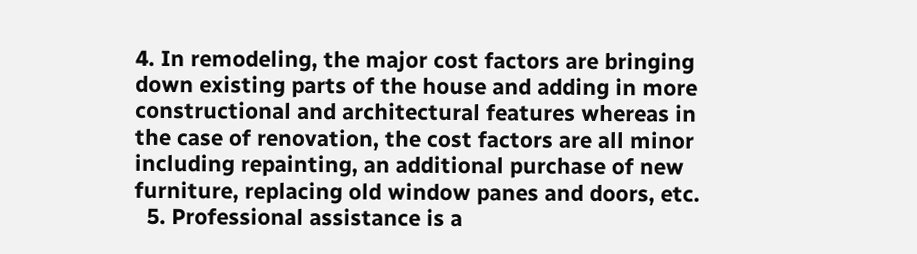4. In remodeling, the major cost factors are bringing down existing parts of the house and adding in more constructional and architectural features whereas in the case of renovation, the cost factors are all minor including repainting, an additional purchase of new furniture, replacing old window panes and doors, etc.
  5. Professional assistance is a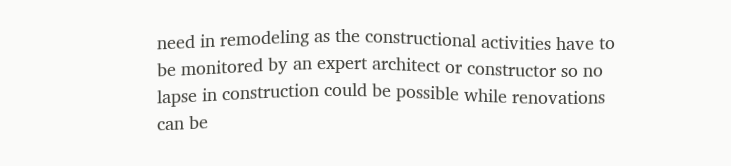need in remodeling as the constructional activities have to be monitored by an expert architect or constructor so no lapse in construction could be possible while renovations can be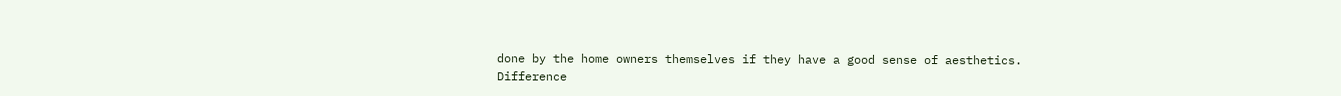done by the home owners themselves if they have a good sense of aesthetics.
Difference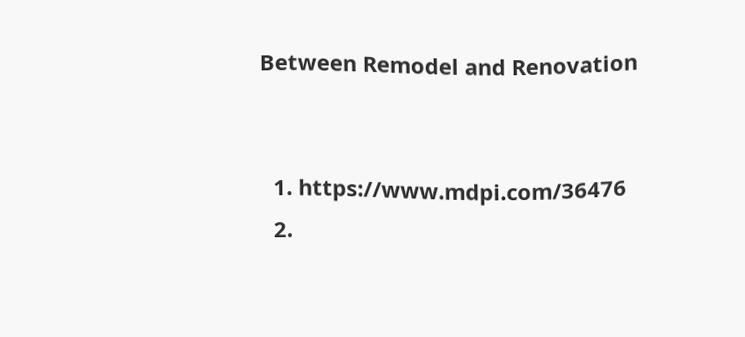Between Remodel and Renovation


  1. https://www.mdpi.com/36476
  2.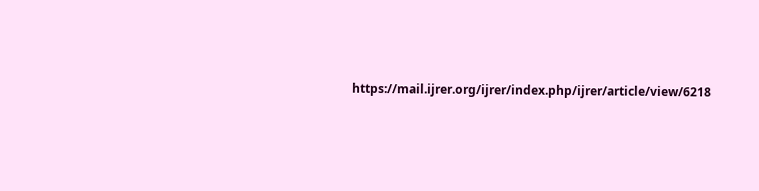https://mail.ijrer.org/ijrer/index.php/ijrer/article/view/6218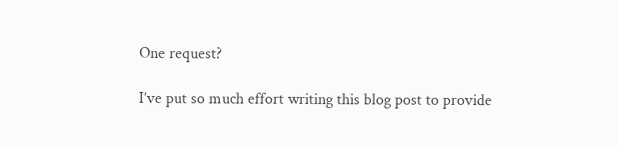One request?

I’ve put so much effort writing this blog post to provide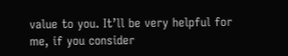value to you. It’ll be very helpful for me, if you consider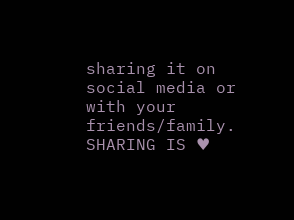sharing it on social media or with your friends/family. SHARING IS ♥